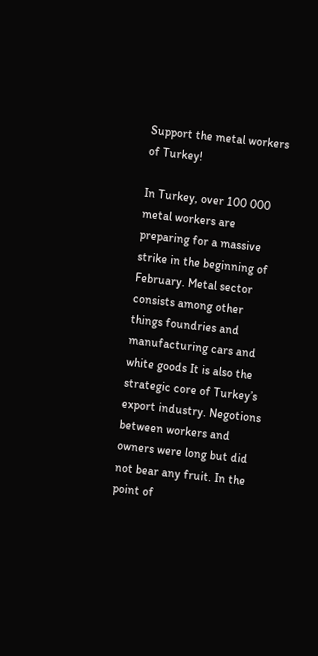Support the metal workers of Turkey!

In Turkey, over 100 000 metal workers are preparing for a massive strike in the beginning of February. Metal sector consists among other things foundries and manufacturing cars and white goods It is also the strategic core of Turkey’s export industry. Negotions between workers and owners were long but did not bear any fruit. In the point of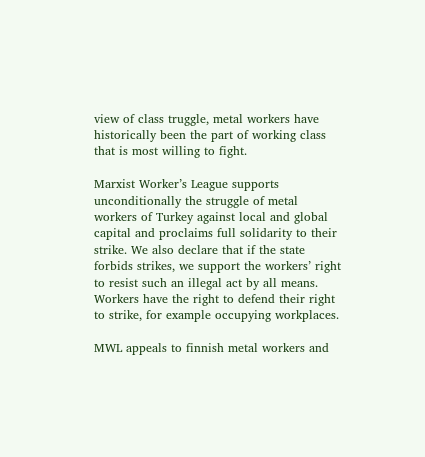view of class truggle, metal workers have historically been the part of working class that is most willing to fight.

Marxist Worker’s League supports unconditionally the struggle of metal workers of Turkey against local and global capital and proclaims full solidarity to their strike. We also declare that if the state forbids strikes, we support the workers’ right to resist such an illegal act by all means. Workers have the right to defend their right to strike, for example occupying workplaces.

MWL appeals to finnish metal workers and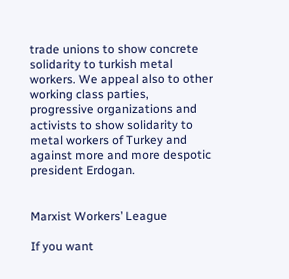trade unions to show concrete solidarity to turkish metal workers. We appeal also to other working class parties, progressive organizations and activists to show solidarity to metal workers of Turkey and against more and more despotic president Erdogan.


Marxist Workers’ League

If you want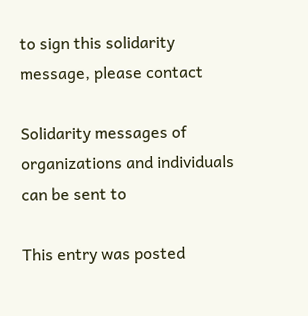to sign this solidarity message, please contact

Solidarity messages of organizations and individuals can be sent to

This entry was posted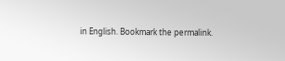in English. Bookmark the permalink.